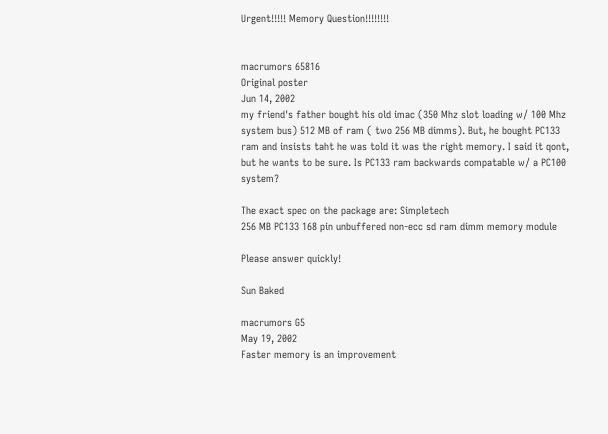Urgent!!!!! Memory Question!!!!!!!!


macrumors 65816
Original poster
Jun 14, 2002
my friend's father bought his old imac (350 Mhz slot loading w/ 100 Mhz system bus) 512 MB of ram ( two 256 MB dimms). But, he bought PC133 ram and insists taht he was told it was the right memory. I said it qont, but he wants to be sure. Is PC133 ram backwards compatable w/ a PC100 system?

The exact spec on the package are: Simpletech
256 MB PC133 168 pin unbuffered non-ecc sd ram dimm memory module

Please answer quickly!

Sun Baked

macrumors G5
May 19, 2002
Faster memory is an improvement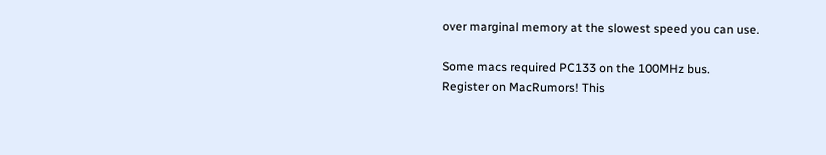over marginal memory at the slowest speed you can use.

Some macs required PC133 on the 100MHz bus.
Register on MacRumors! This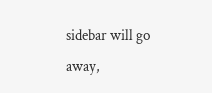sidebar will go away,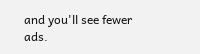and you'll see fewer ads.